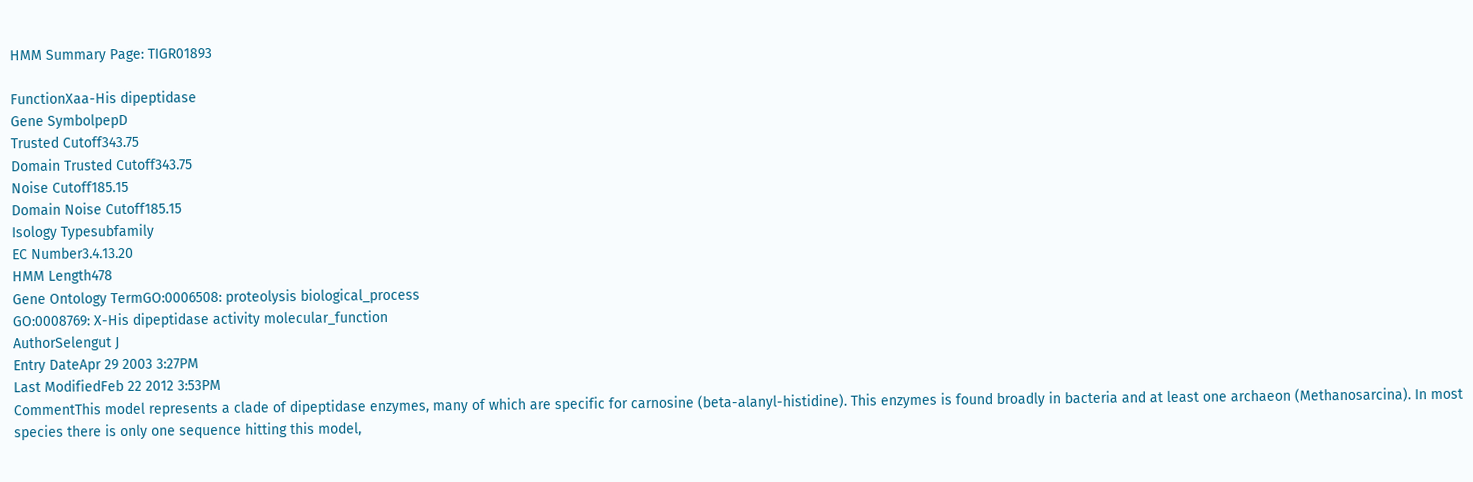HMM Summary Page: TIGR01893

FunctionXaa-His dipeptidase
Gene SymbolpepD
Trusted Cutoff343.75
Domain Trusted Cutoff343.75
Noise Cutoff185.15
Domain Noise Cutoff185.15
Isology Typesubfamily
EC Number3.4.13.20
HMM Length478
Gene Ontology TermGO:0006508: proteolysis biological_process
GO:0008769: X-His dipeptidase activity molecular_function
AuthorSelengut J
Entry DateApr 29 2003 3:27PM
Last ModifiedFeb 22 2012 3:53PM
CommentThis model represents a clade of dipeptidase enzymes, many of which are specific for carnosine (beta-alanyl-histidine). This enzymes is found broadly in bacteria and at least one archaeon (Methanosarcina). In most species there is only one sequence hitting this model,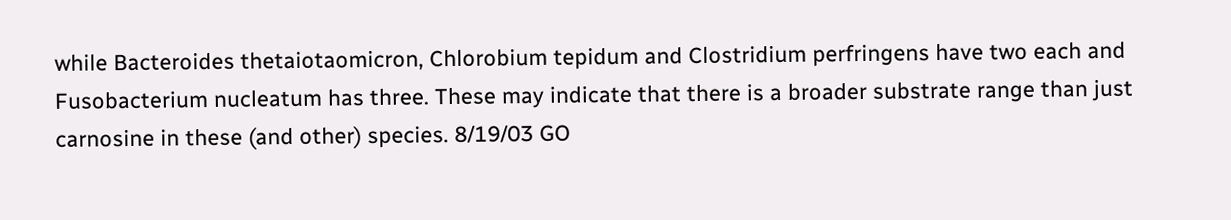while Bacteroides thetaiotaomicron, Chlorobium tepidum and Clostridium perfringens have two each and Fusobacterium nucleatum has three. These may indicate that there is a broader substrate range than just carnosine in these (and other) species. 8/19/03 GO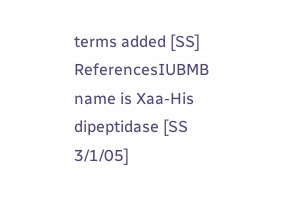terms added [SS]
ReferencesIUBMB name is Xaa-His dipeptidase [SS 3/1/05]